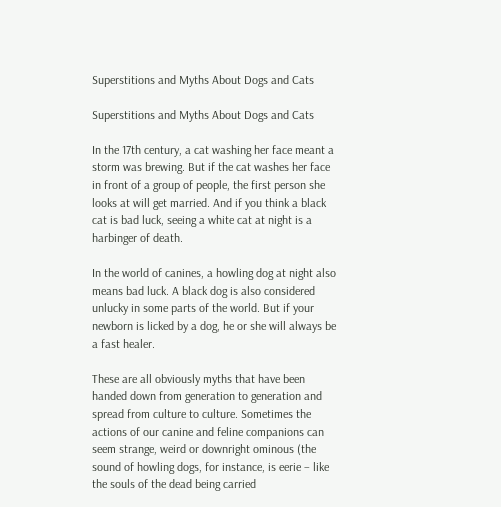Superstitions and Myths About Dogs and Cats

Superstitions and Myths About Dogs and Cats

In the 17th century, a cat washing her face meant a storm was brewing. But if the cat washes her face in front of a group of people, the first person she looks at will get married. And if you think a black cat is bad luck, seeing a white cat at night is a harbinger of death.

In the world of canines, a howling dog at night also means bad luck. A black dog is also considered unlucky in some parts of the world. But if your newborn is licked by a dog, he or she will always be a fast healer.

These are all obviously myths that have been handed down from generation to generation and spread from culture to culture. Sometimes the actions of our canine and feline companions can seem strange, weird or downright ominous (the sound of howling dogs, for instance, is eerie – like the souls of the dead being carried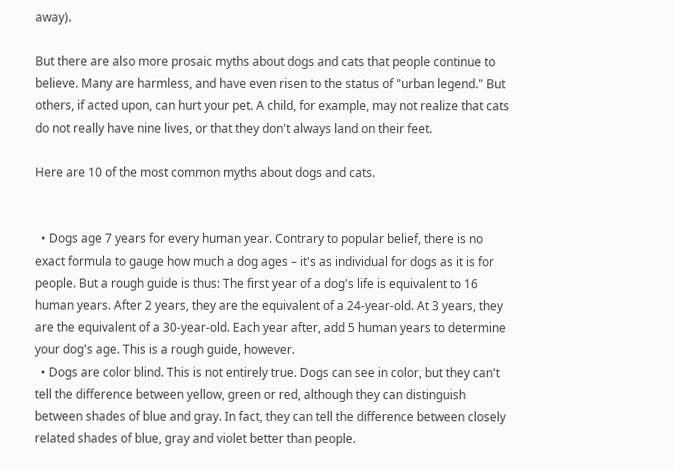away).

But there are also more prosaic myths about dogs and cats that people continue to believe. Many are harmless, and have even risen to the status of "urban legend." But others, if acted upon, can hurt your pet. A child, for example, may not realize that cats do not really have nine lives, or that they don't always land on their feet.

Here are 10 of the most common myths about dogs and cats.


  • Dogs age 7 years for every human year. Contrary to popular belief, there is no exact formula to gauge how much a dog ages – it's as individual for dogs as it is for people. But a rough guide is thus: The first year of a dog's life is equivalent to 16 human years. After 2 years, they are the equivalent of a 24-year-old. At 3 years, they are the equivalent of a 30-year-old. Each year after, add 5 human years to determine your dog's age. This is a rough guide, however.
  • Dogs are color blind. This is not entirely true. Dogs can see in color, but they can't tell the difference between yellow, green or red, although they can distinguish between shades of blue and gray. In fact, they can tell the difference between closely related shades of blue, gray and violet better than people.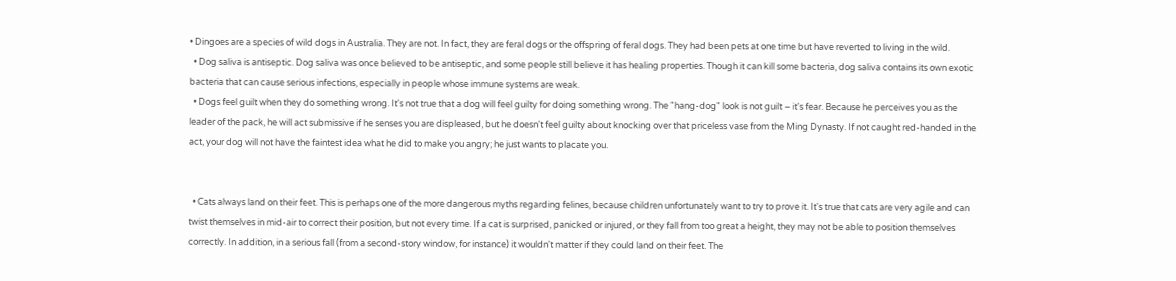• Dingoes are a species of wild dogs in Australia. They are not. In fact, they are feral dogs or the offspring of feral dogs. They had been pets at one time but have reverted to living in the wild.
  • Dog saliva is antiseptic. Dog saliva was once believed to be antiseptic, and some people still believe it has healing properties. Though it can kill some bacteria, dog saliva contains its own exotic bacteria that can cause serious infections, especially in people whose immune systems are weak.
  • Dogs feel guilt when they do something wrong. It's not true that a dog will feel guilty for doing something wrong. The "hang-dog" look is not guilt – it's fear. Because he perceives you as the leader of the pack, he will act submissive if he senses you are displeased, but he doesn't feel guilty about knocking over that priceless vase from the Ming Dynasty. If not caught red-handed in the act, your dog will not have the faintest idea what he did to make you angry; he just wants to placate you.


  • Cats always land on their feet. This is perhaps one of the more dangerous myths regarding felines, because children unfortunately want to try to prove it. It's true that cats are very agile and can twist themselves in mid-air to correct their position, but not every time. If a cat is surprised, panicked or injured, or they fall from too great a height, they may not be able to position themselves correctly. In addition, in a serious fall (from a second-story window, for instance) it wouldn't matter if they could land on their feet. The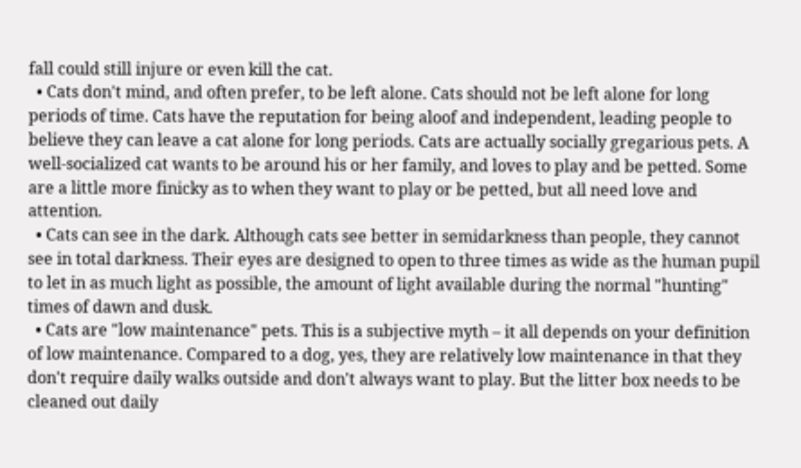fall could still injure or even kill the cat.
  • Cats don't mind, and often prefer, to be left alone. Cats should not be left alone for long periods of time. Cats have the reputation for being aloof and independent, leading people to believe they can leave a cat alone for long periods. Cats are actually socially gregarious pets. A well-socialized cat wants to be around his or her family, and loves to play and be petted. Some are a little more finicky as to when they want to play or be petted, but all need love and attention.
  • Cats can see in the dark. Although cats see better in semidarkness than people, they cannot see in total darkness. Their eyes are designed to open to three times as wide as the human pupil to let in as much light as possible, the amount of light available during the normal "hunting" times of dawn and dusk.
  • Cats are "low maintenance" pets. This is a subjective myth – it all depends on your definition of low maintenance. Compared to a dog, yes, they are relatively low maintenance in that they don't require daily walks outside and don't always want to play. But the litter box needs to be cleaned out daily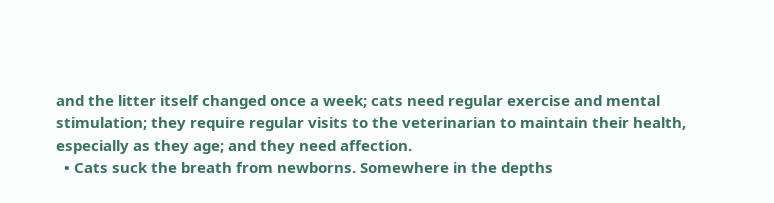and the litter itself changed once a week; cats need regular exercise and mental stimulation; they require regular visits to the veterinarian to maintain their health, especially as they age; and they need affection.
  • Cats suck the breath from newborns. Somewhere in the depths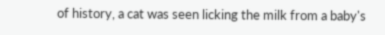of history, a cat was seen licking the milk from a baby's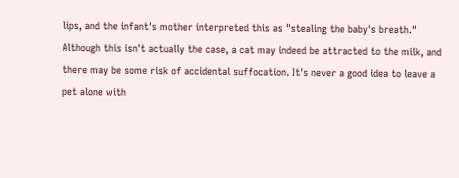lips, and the infant's mother interpreted this as "stealing the baby's breath." Although this isn't actually the case, a cat may indeed be attracted to the milk, and there may be some risk of accidental suffocation. It's never a good idea to leave a pet alone with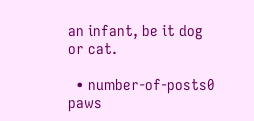an infant, be it dog or cat.

  • number-of-posts0 paws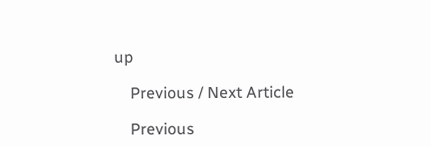up

    Previous / Next Article

    Previous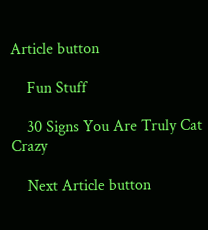Article button

    Fun Stuff

    30 Signs You Are Truly Cat Crazy

    Next Article button